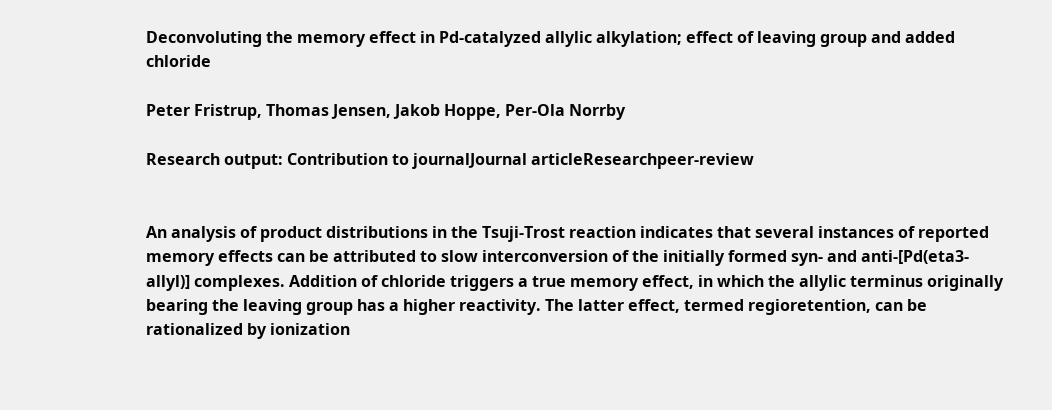Deconvoluting the memory effect in Pd-catalyzed allylic alkylation; effect of leaving group and added chloride

Peter Fristrup, Thomas Jensen, Jakob Hoppe, Per-Ola Norrby

Research output: Contribution to journalJournal articleResearchpeer-review


An analysis of product distributions in the Tsuji-Trost reaction indicates that several instances of reported memory effects can be attributed to slow interconversion of the initially formed syn- and anti-[Pd(eta3-allyl)] complexes. Addition of chloride triggers a true memory effect, in which the allylic terminus originally bearing the leaving group has a higher reactivity. The latter effect, termed regioretention, can be rationalized by ionization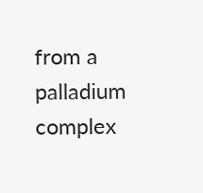from a palladium complex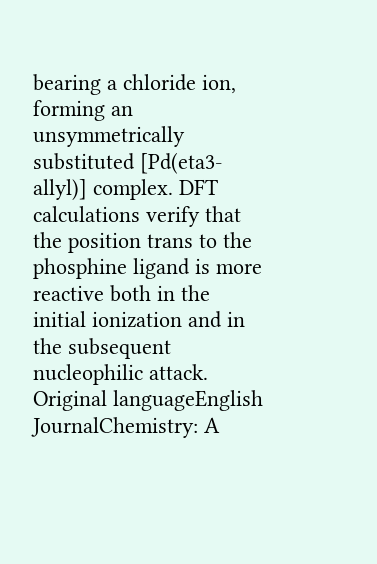bearing a chloride ion, forming an unsymmetrically substituted [Pd(eta3-allyl)] complex. DFT calculations verify that the position trans to the phosphine ligand is more reactive both in the initial ionization and in the subsequent nucleophilic attack.
Original languageEnglish
JournalChemistry: A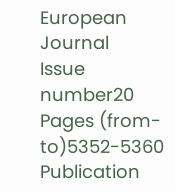European Journal
Issue number20
Pages (from-to)5352-5360
Publication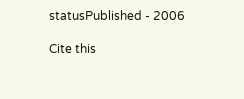statusPublished - 2006

Cite this